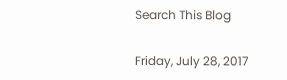Search This Blog

Friday, July 28, 2017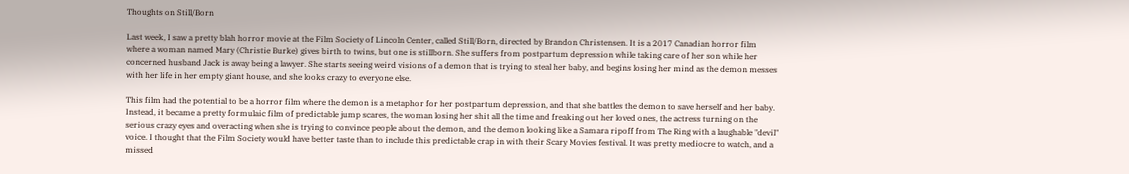Thoughts on Still/Born

Last week, I saw a pretty blah horror movie at the Film Society of Lincoln Center, called Still/Born, directed by Brandon Christensen. It is a 2017 Canadian horror film where a woman named Mary (Christie Burke) gives birth to twins, but one is stillborn. She suffers from postpartum depression while taking care of her son while her concerned husband Jack is away being a lawyer. She starts seeing weird visions of a demon that is trying to steal her baby, and begins losing her mind as the demon messes with her life in her empty giant house, and she looks crazy to everyone else.

This film had the potential to be a horror film where the demon is a metaphor for her postpartum depression, and that she battles the demon to save herself and her baby. Instead, it became a pretty formulaic film of predictable jump scares, the woman losing her shit all the time and freaking out her loved ones, the actress turning on the serious crazy eyes and overacting when she is trying to convince people about the demon, and the demon looking like a Samara ripoff from The Ring with a laughable "devil" voice. I thought that the Film Society would have better taste than to include this predictable crap in with their Scary Movies festival. It was pretty mediocre to watch, and a missed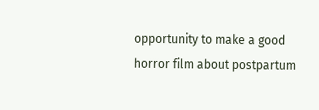opportunity to make a good horror film about postpartum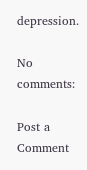depression.

No comments:

Post a Comment